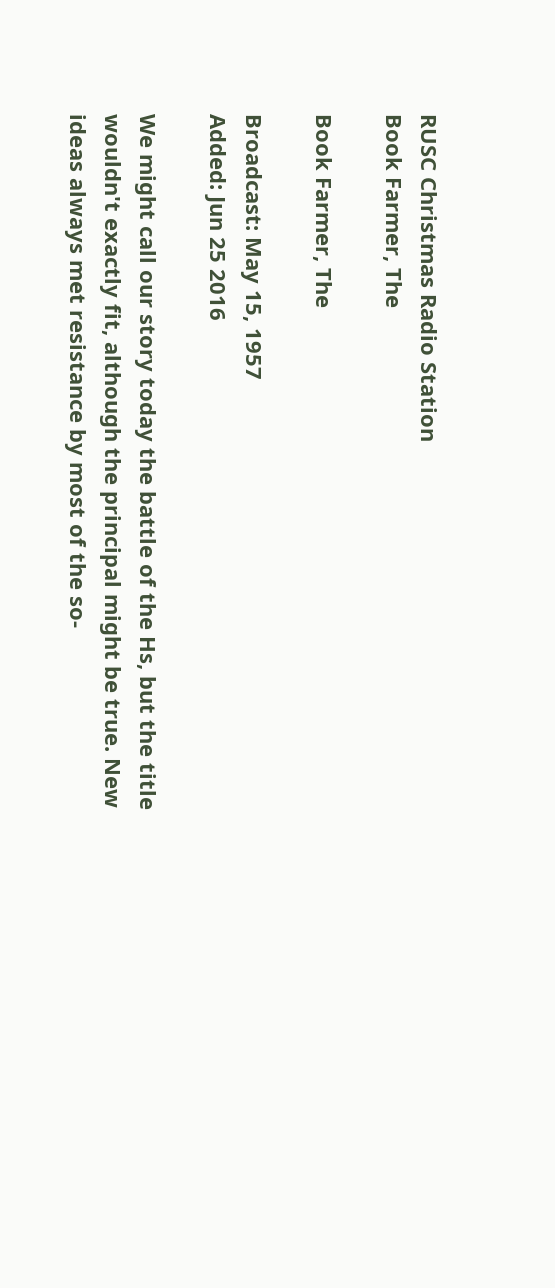RUSC Christmas Radio Station
Book Farmer, The

Book Farmer, The

Broadcast: May 15, 1957
Added: Jun 25 2016

We might call our story today the battle of the Hs, but the title wouldn't exactly fit, although the principal might be true. New ideas always met resistance by most of the so-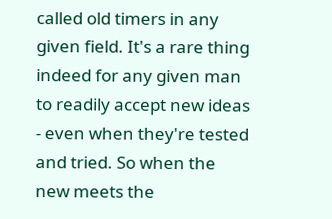called old timers in any given field. It's a rare thing indeed for any given man to readily accept new ideas - even when they're tested and tried. So when the new meets the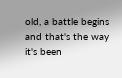old, a battle begins and that's the way it's been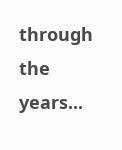through the years...